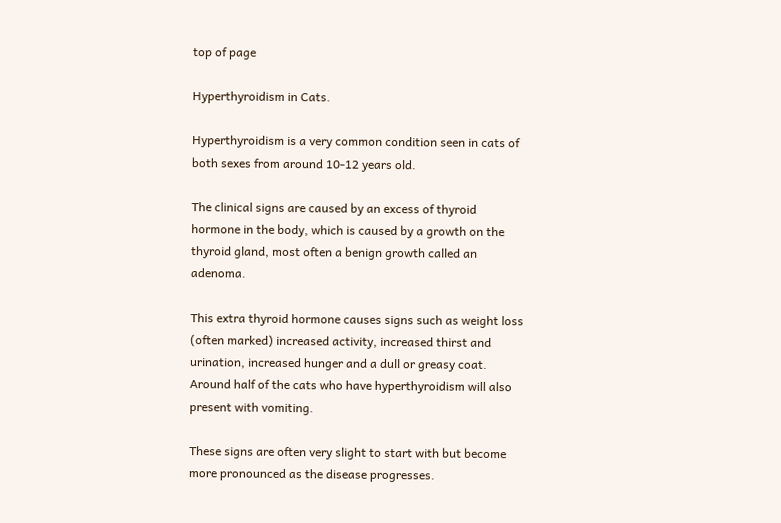top of page

Hyperthyroidism in Cats.

Hyperthyroidism is a very common condition seen in cats of both sexes from around 10-12 years old.

The clinical signs are caused by an excess of thyroid hormone in the body, which is caused by a growth on the thyroid gland, most often a benign growth called an adenoma.

This extra thyroid hormone causes signs such as weight loss (often marked) increased activity, increased thirst and urination, increased hunger and a dull or greasy coat. Around half of the cats who have hyperthyroidism will also present with vomiting.

These signs are often very slight to start with but become more pronounced as the disease progresses.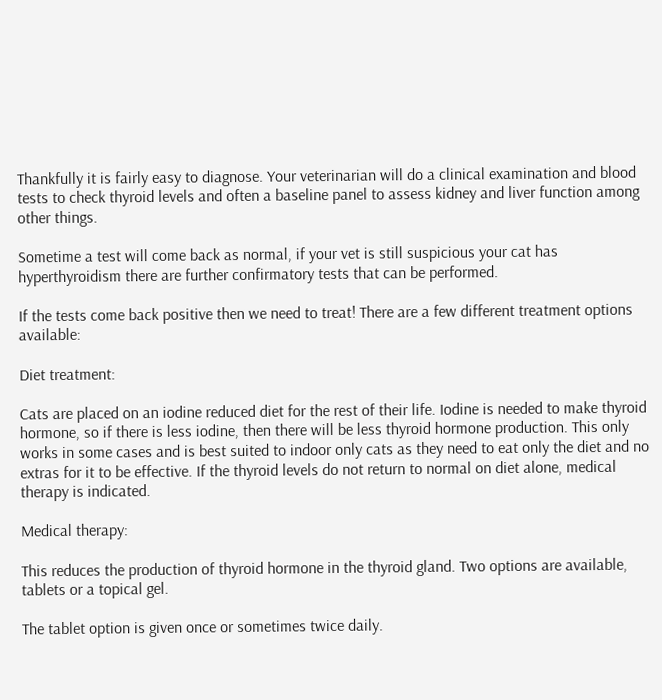Thankfully it is fairly easy to diagnose. Your veterinarian will do a clinical examination and blood tests to check thyroid levels and often a baseline panel to assess kidney and liver function among other things.

Sometime a test will come back as normal, if your vet is still suspicious your cat has hyperthyroidism there are further confirmatory tests that can be performed.

If the tests come back positive then we need to treat! There are a few different treatment options available:

Diet treatment:

Cats are placed on an iodine reduced diet for the rest of their life. Iodine is needed to make thyroid hormone, so if there is less iodine, then there will be less thyroid hormone production. This only works in some cases and is best suited to indoor only cats as they need to eat only the diet and no extras for it to be effective. If the thyroid levels do not return to normal on diet alone, medical therapy is indicated.

Medical therapy:

This reduces the production of thyroid hormone in the thyroid gland. Two options are available, tablets or a topical gel.

The tablet option is given once or sometimes twice daily.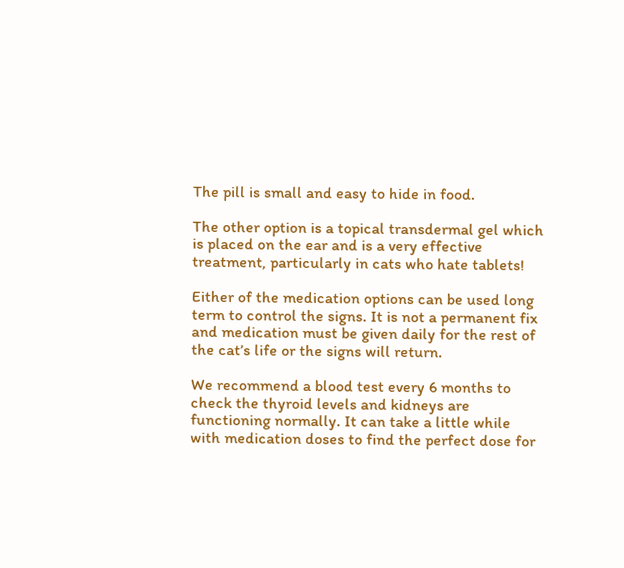The pill is small and easy to hide in food.

The other option is a topical transdermal gel which is placed on the ear and is a very effective treatment, particularly in cats who hate tablets!

Either of the medication options can be used long term to control the signs. It is not a permanent fix and medication must be given daily for the rest of the cat’s life or the signs will return.

We recommend a blood test every 6 months to check the thyroid levels and kidneys are functioning normally. It can take a little while with medication doses to find the perfect dose for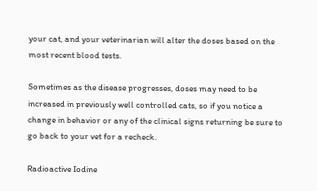your cat, and your veterinarian will alter the doses based on the most recent blood tests.

Sometimes as the disease progresses, doses may need to be increased in previously well controlled cats, so if you notice a change in behavior or any of the clinical signs returning be sure to go back to your vet for a recheck.

Radioactive Iodine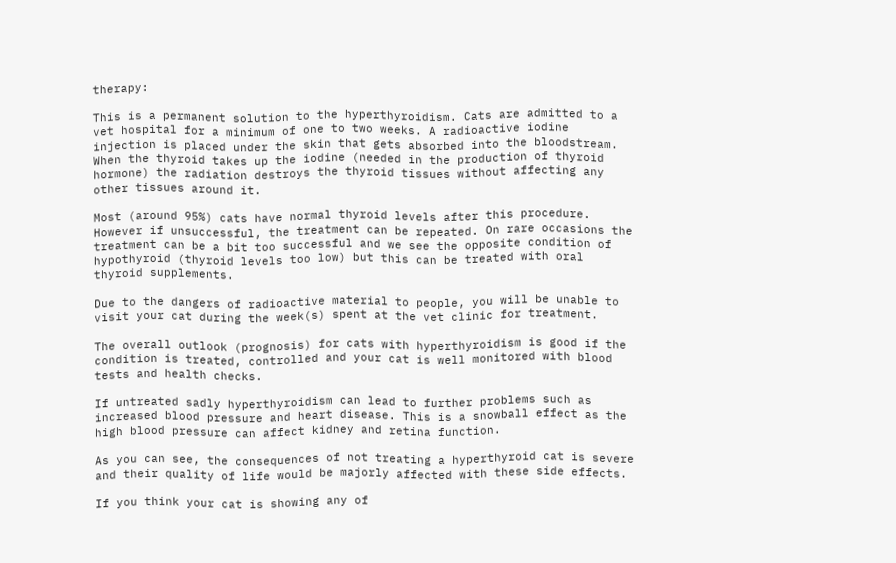therapy:

This is a permanent solution to the hyperthyroidism. Cats are admitted to a vet hospital for a minimum of one to two weeks. A radioactive iodine injection is placed under the skin that gets absorbed into the bloodstream. When the thyroid takes up the iodine (needed in the production of thyroid hormone) the radiation destroys the thyroid tissues without affecting any other tissues around it.

Most (around 95%) cats have normal thyroid levels after this procedure. However if unsuccessful, the treatment can be repeated. On rare occasions the treatment can be a bit too successful and we see the opposite condition of hypothyroid (thyroid levels too low) but this can be treated with oral thyroid supplements.

Due to the dangers of radioactive material to people, you will be unable to visit your cat during the week(s) spent at the vet clinic for treatment.

The overall outlook (prognosis) for cats with hyperthyroidism is good if the condition is treated, controlled and your cat is well monitored with blood tests and health checks.

If untreated sadly hyperthyroidism can lead to further problems such as increased blood pressure and heart disease. This is a snowball effect as the high blood pressure can affect kidney and retina function.

As you can see, the consequences of not treating a hyperthyroid cat is severe and their quality of life would be majorly affected with these side effects.

If you think your cat is showing any of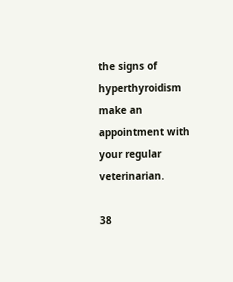the signs of hyperthyroidism make an appointment with your regular veterinarian.

38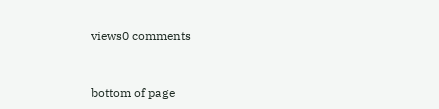views0 comments


bottom of page